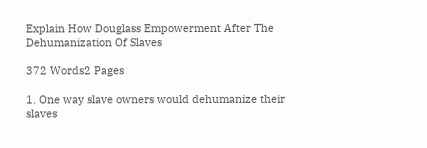Explain How Douglass Empowerment After The Dehumanization Of Slaves

372 Words2 Pages

1. One way slave owners would dehumanize their slaves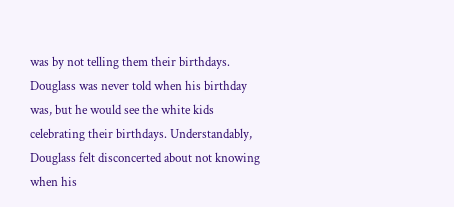was by not telling them their birthdays. Douglass was never told when his birthday was, but he would see the white kids celebrating their birthdays. Understandably, Douglass felt disconcerted about not knowing when his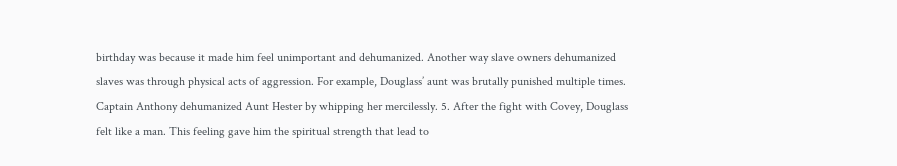birthday was because it made him feel unimportant and dehumanized. Another way slave owners dehumanized slaves was through physical acts of aggression. For example, Douglass’ aunt was brutally punished multiple times. Captain Anthony dehumanized Aunt Hester by whipping her mercilessly. 5. After the fight with Covey, Douglass felt like a man. This feeling gave him the spiritual strength that lead to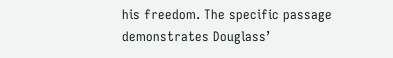his freedom. The specific passage demonstrates Douglass’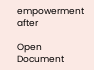empowerment after

Open Document